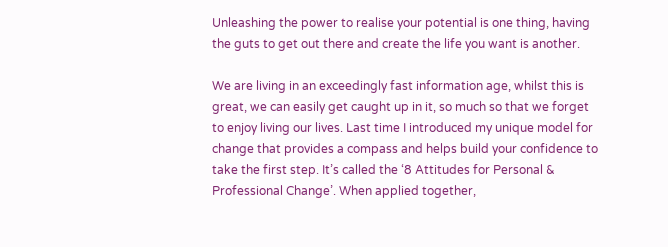Unleashing the power to realise your potential is one thing, having the guts to get out there and create the life you want is another.

We are living in an exceedingly fast information age, whilst this is great, we can easily get caught up in it, so much so that we forget to enjoy living our lives. Last time I introduced my unique model for change that provides a compass and helps build your confidence to take the first step. It’s called the ‘8 Attitudes for Personal & Professional Change’. When applied together,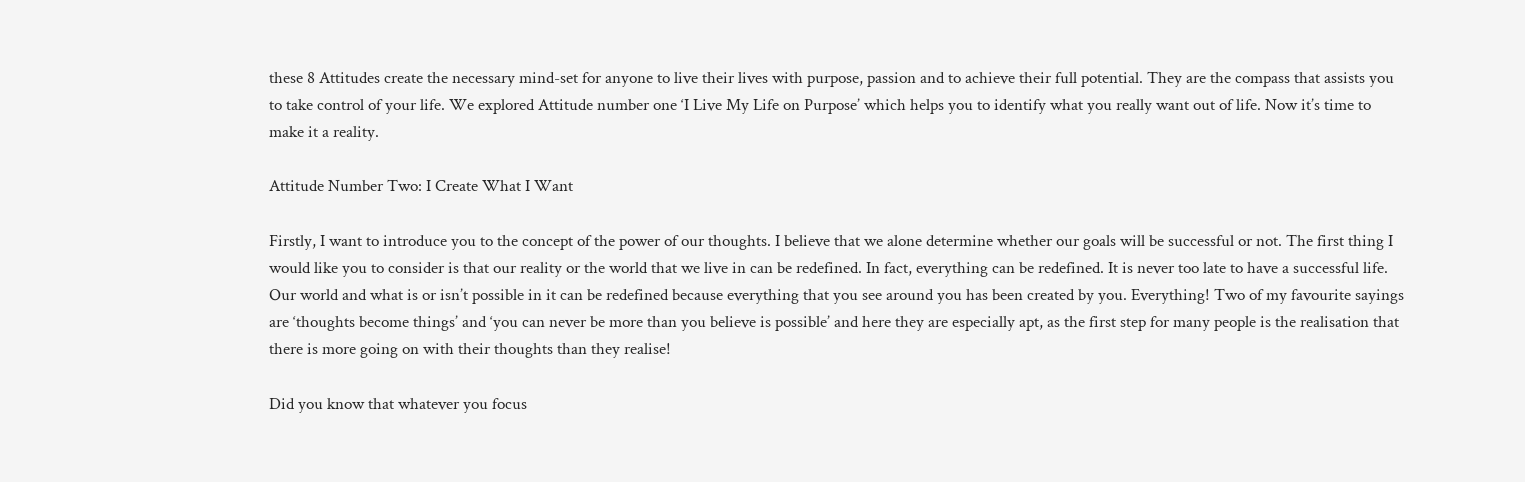these 8 Attitudes create the necessary mind-set for anyone to live their lives with purpose, passion and to achieve their full potential. They are the compass that assists you to take control of your life. We explored Attitude number one ‘I Live My Life on Purpose’ which helps you to identify what you really want out of life. Now it’s time to make it a reality.

Attitude Number Two: I Create What I Want

Firstly, I want to introduce you to the concept of the power of our thoughts. I believe that we alone determine whether our goals will be successful or not. The first thing I would like you to consider is that our reality or the world that we live in can be redefined. In fact, everything can be redefined. It is never too late to have a successful life. Our world and what is or isn’t possible in it can be redefined because everything that you see around you has been created by you. Everything! Two of my favourite sayings are ‘thoughts become things’ and ‘you can never be more than you believe is possible’ and here they are especially apt, as the first step for many people is the realisation that there is more going on with their thoughts than they realise!

Did you know that whatever you focus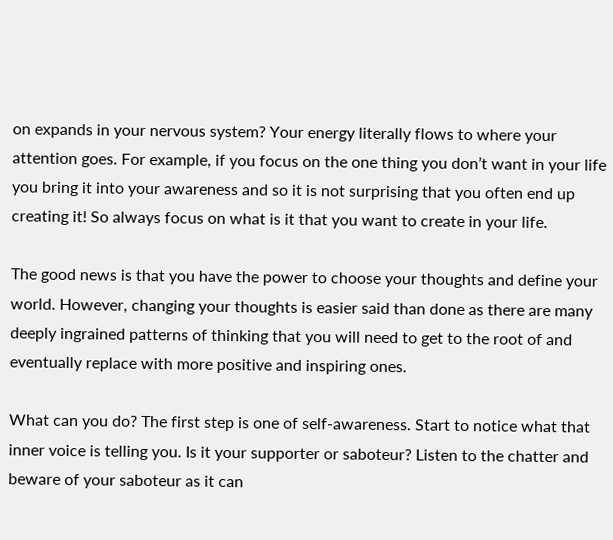on expands in your nervous system? Your energy literally flows to where your attention goes. For example, if you focus on the one thing you don’t want in your life you bring it into your awareness and so it is not surprising that you often end up creating it! So always focus on what is it that you want to create in your life.

The good news is that you have the power to choose your thoughts and define your world. However, changing your thoughts is easier said than done as there are many deeply ingrained patterns of thinking that you will need to get to the root of and eventually replace with more positive and inspiring ones.

What can you do? The first step is one of self-awareness. Start to notice what that inner voice is telling you. Is it your supporter or saboteur? Listen to the chatter and beware of your saboteur as it can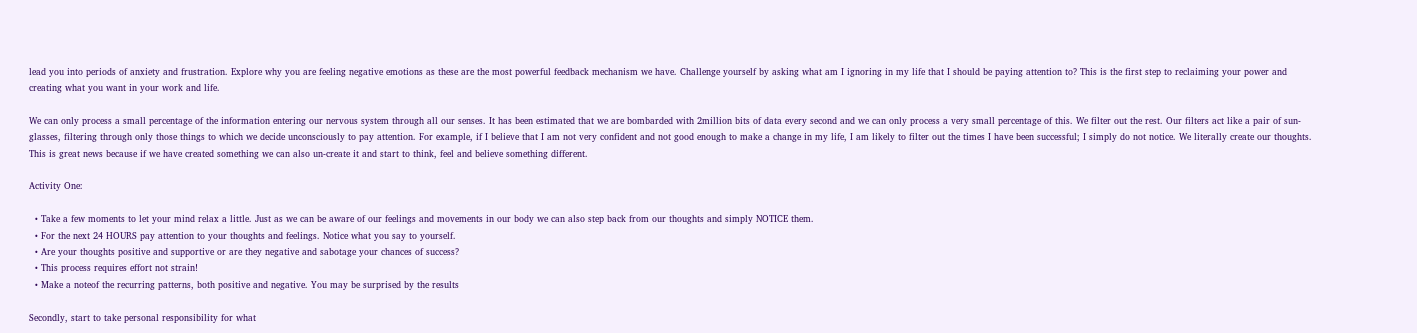lead you into periods of anxiety and frustration. Explore why you are feeling negative emotions as these are the most powerful feedback mechanism we have. Challenge yourself by asking what am I ignoring in my life that I should be paying attention to? This is the first step to reclaiming your power and creating what you want in your work and life.

We can only process a small percentage of the information entering our nervous system through all our senses. It has been estimated that we are bombarded with 2million bits of data every second and we can only process a very small percentage of this. We filter out the rest. Our filters act like a pair of sun-glasses, filtering through only those things to which we decide unconsciously to pay attention. For example, if I believe that I am not very confident and not good enough to make a change in my life, I am likely to filter out the times I have been successful; I simply do not notice. We literally create our thoughts. This is great news because if we have created something we can also un-create it and start to think, feel and believe something different.

Activity One:

  • Take a few moments to let your mind relax a little. Just as we can be aware of our feelings and movements in our body we can also step back from our thoughts and simply NOTICE them.
  • For the next 24 HOURS pay attention to your thoughts and feelings. Notice what you say to yourself.
  • Are your thoughts positive and supportive or are they negative and sabotage your chances of success?
  • This process requires effort not strain!
  • Make a noteof the recurring patterns, both positive and negative. You may be surprised by the results

Secondly, start to take personal responsibility for what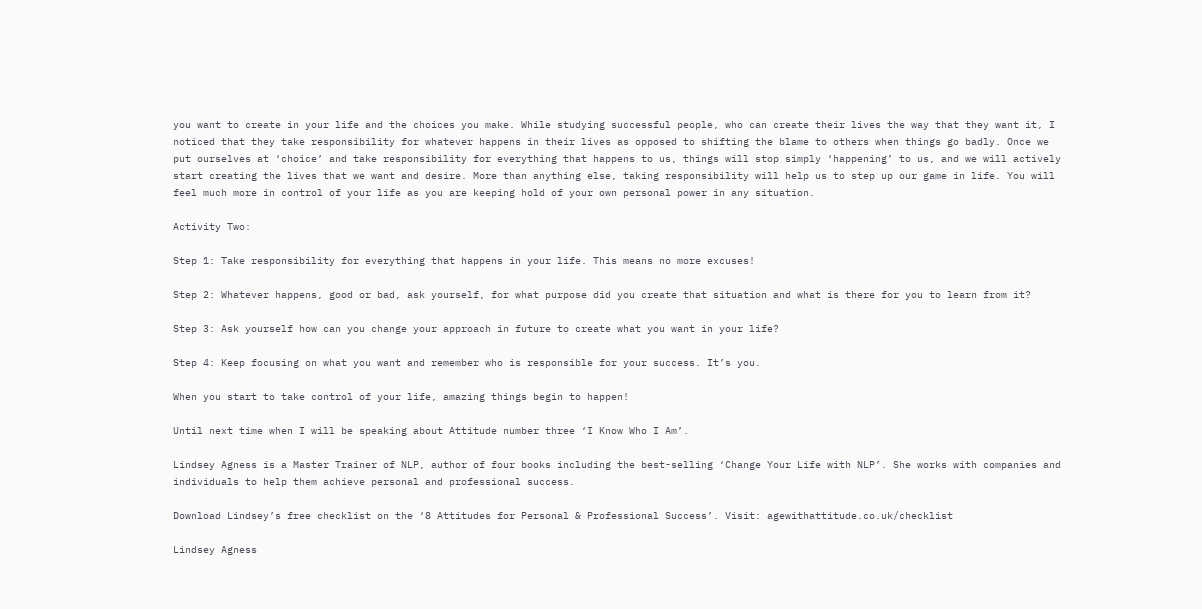you want to create in your life and the choices you make. While studying successful people, who can create their lives the way that they want it, I noticed that they take responsibility for whatever happens in their lives as opposed to shifting the blame to others when things go badly. Once we put ourselves at ‘choice’ and take responsibility for everything that happens to us, things will stop simply ‘happening’ to us, and we will actively start creating the lives that we want and desire. More than anything else, taking responsibility will help us to step up our game in life. You will feel much more in control of your life as you are keeping hold of your own personal power in any situation.

Activity Two:

Step 1: Take responsibility for everything that happens in your life. This means no more excuses!

Step 2: Whatever happens, good or bad, ask yourself, for what purpose did you create that situation and what is there for you to learn from it?

Step 3: Ask yourself how can you change your approach in future to create what you want in your life?

Step 4: Keep focusing on what you want and remember who is responsible for your success. It’s you.

When you start to take control of your life, amazing things begin to happen!

Until next time when I will be speaking about Attitude number three ‘I Know Who I Am’.

Lindsey Agness is a Master Trainer of NLP, author of four books including the best-selling ‘Change Your Life with NLP’. She works with companies and individuals to help them achieve personal and professional success.

Download Lindsey’s free checklist on the ‘8 Attitudes for Personal & Professional Success’. Visit: agewithattitude.co.uk/checklist

Lindsey Agness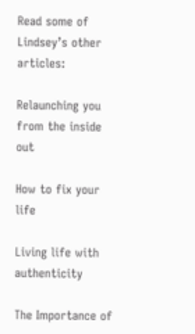Read some of Lindsey’s other articles:

Relaunching you from the inside out

How to fix your life

Living life with authenticity

The Importance of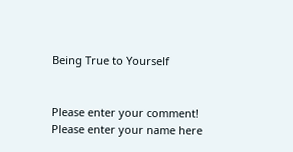Being True to Yourself


Please enter your comment!
Please enter your name here